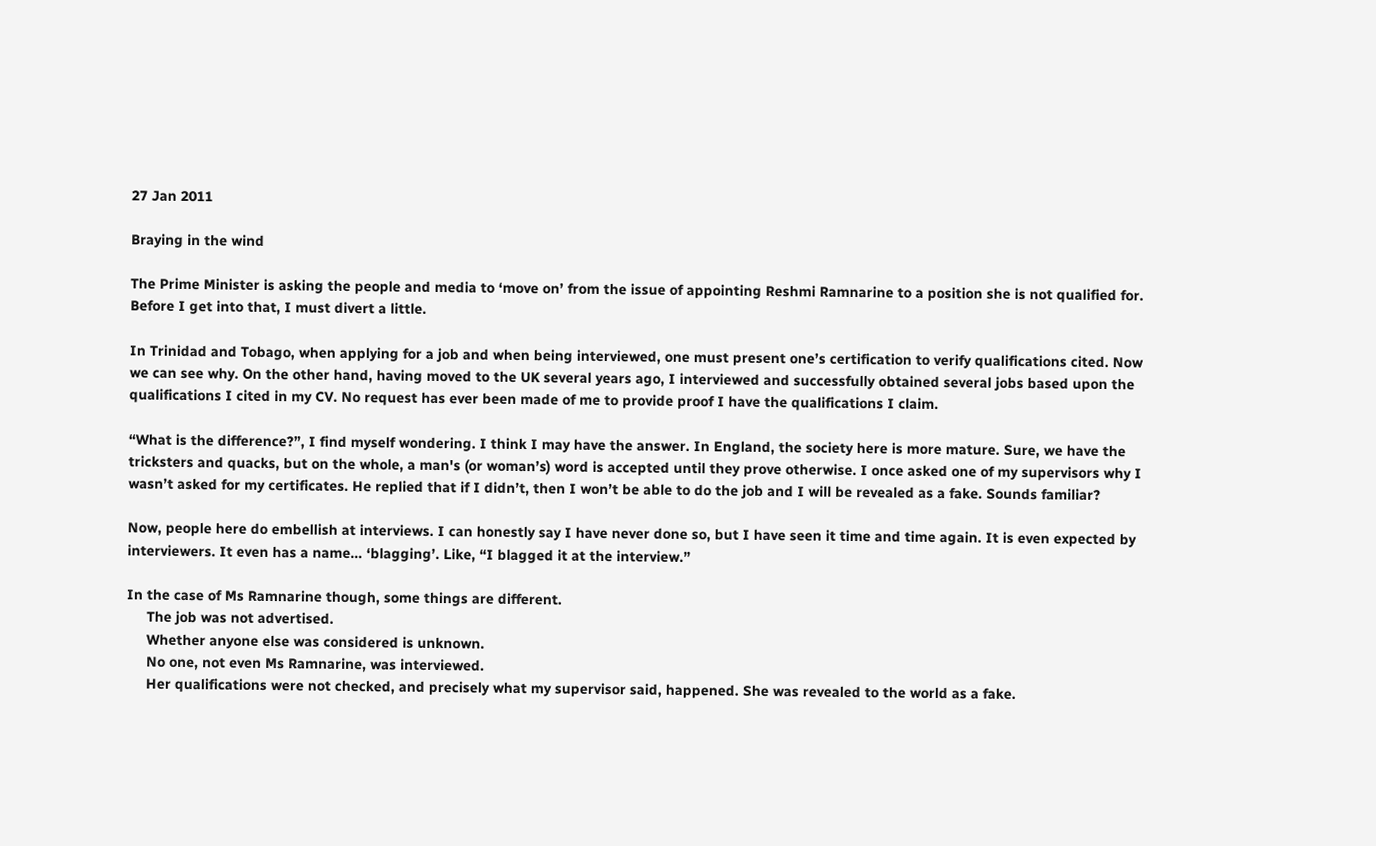27 Jan 2011

Braying in the wind

The Prime Minister is asking the people and media to ‘move on’ from the issue of appointing Reshmi Ramnarine to a position she is not qualified for. Before I get into that, I must divert a little.

In Trinidad and Tobago, when applying for a job and when being interviewed, one must present one’s certification to verify qualifications cited. Now we can see why. On the other hand, having moved to the UK several years ago, I interviewed and successfully obtained several jobs based upon the qualifications I cited in my CV. No request has ever been made of me to provide proof I have the qualifications I claim.

“What is the difference?”, I find myself wondering. I think I may have the answer. In England, the society here is more mature. Sure, we have the tricksters and quacks, but on the whole, a man's (or woman’s) word is accepted until they prove otherwise. I once asked one of my supervisors why I wasn’t asked for my certificates. He replied that if I didn’t, then I won’t be able to do the job and I will be revealed as a fake. Sounds familiar?

Now, people here do embellish at interviews. I can honestly say I have never done so, but I have seen it time and time again. It is even expected by interviewers. It even has a name… ‘blagging’. Like, “I blagged it at the interview.”

In the case of Ms Ramnarine though, some things are different.
     The job was not advertised.
     Whether anyone else was considered is unknown.
     No one, not even Ms Ramnarine, was interviewed.
     Her qualifications were not checked, and precisely what my supervisor said, happened. She was revealed to the world as a fake.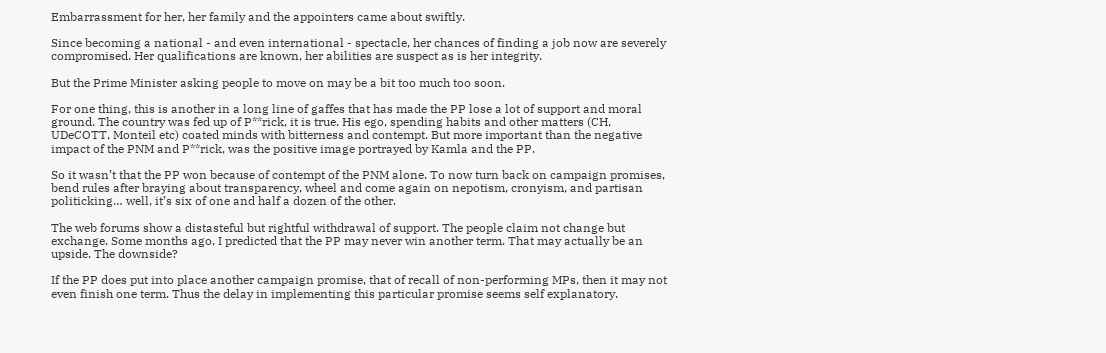Embarrassment for her, her family and the appointers came about swiftly.

Since becoming a national - and even international - spectacle, her chances of finding a job now are severely compromised. Her qualifications are known, her abilities are suspect as is her integrity.

But the Prime Minister asking people to move on may be a bit too much too soon.

For one thing, this is another in a long line of gaffes that has made the PP lose a lot of support and moral ground. The country was fed up of P**rick, it is true. His ego, spending habits and other matters (CH, UDeCOTT, Monteil etc) coated minds with bitterness and contempt. But more important than the negative impact of the PNM and P**rick, was the positive image portrayed by Kamla and the PP.

So it wasn’t that the PP won because of contempt of the PNM alone. To now turn back on campaign promises, bend rules after braying about transparency, wheel and come again on nepotism, cronyism, and partisan politicking… well, it’s six of one and half a dozen of the other.

The web forums show a distasteful but rightful withdrawal of support. The people claim not change but exchange. Some months ago, I predicted that the PP may never win another term. That may actually be an upside. The downside?

If the PP does put into place another campaign promise, that of recall of non-performing MPs, then it may not even finish one term. Thus the delay in implementing this particular promise seems self explanatory.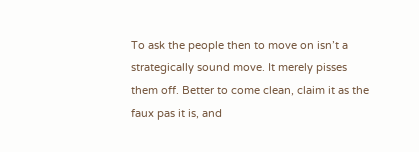To ask the people then to move on isn’t a strategically sound move. It merely pisses them off. Better to come clean, claim it as the faux pas it is, and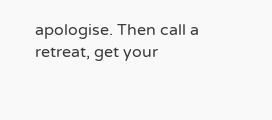apologise. Then call a retreat, get your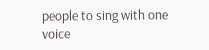people to sing with one voice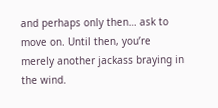and perhaps only then… ask to move on. Until then, you’re merely another jackass braying in the wind.